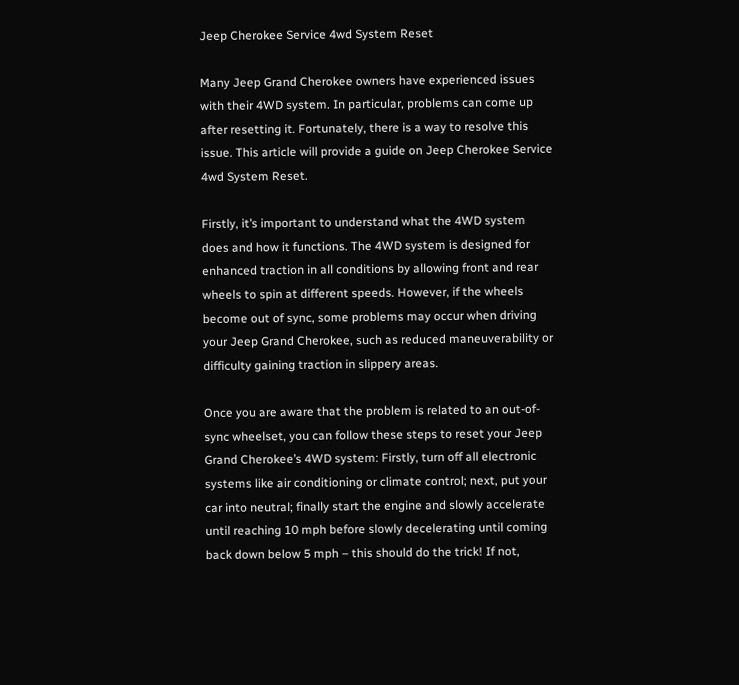Jeep Cherokee Service 4wd System Reset

Many Jeep Grand Cherokee owners have experienced issues with their 4WD system. In particular, problems can come up after resetting it. Fortunately, there is a way to resolve this issue. This article will provide a guide on Jeep Cherokee Service 4wd System Reset.

Firstly, it’s important to understand what the 4WD system does and how it functions. The 4WD system is designed for enhanced traction in all conditions by allowing front and rear wheels to spin at different speeds. However, if the wheels become out of sync, some problems may occur when driving your Jeep Grand Cherokee, such as reduced maneuverability or difficulty gaining traction in slippery areas.

Once you are aware that the problem is related to an out-of-sync wheelset, you can follow these steps to reset your Jeep Grand Cherokee’s 4WD system: Firstly, turn off all electronic systems like air conditioning or climate control; next, put your car into neutral; finally start the engine and slowly accelerate until reaching 10 mph before slowly decelerating until coming back down below 5 mph – this should do the trick! If not,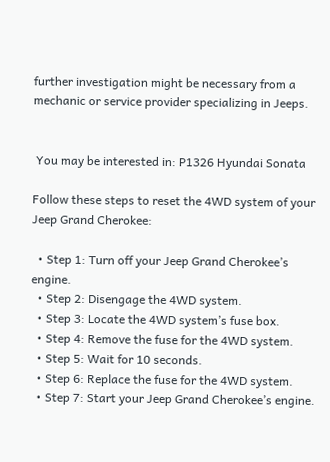further investigation might be necessary from a mechanic or service provider specializing in Jeeps.


 You may be interested in: P1326 Hyundai Sonata

Follow these steps to reset the 4WD system of your Jeep Grand Cherokee:

  • Step 1: Turn off your Jeep Grand Cherokee’s engine.
  • Step 2: Disengage the 4WD system.
  • Step 3: Locate the 4WD system’s fuse box.
  • Step 4: Remove the fuse for the 4WD system.
  • Step 5: Wait for 10 seconds.
  • Step 6: Replace the fuse for the 4WD system.
  • Step 7: Start your Jeep Grand Cherokee’s engine.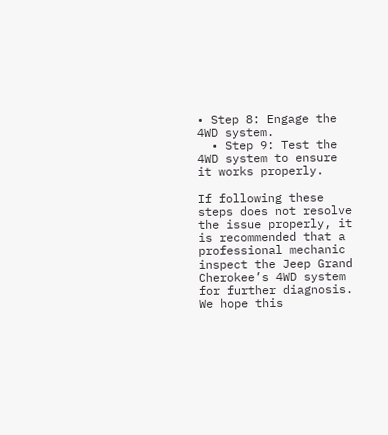• Step 8: Engage the 4WD system.
  • Step 9: Test the 4WD system to ensure it works properly.

If following these steps does not resolve the issue properly, it is recommended that a professional mechanic inspect the Jeep Grand Cherokee’s 4WD system for further diagnosis. We hope this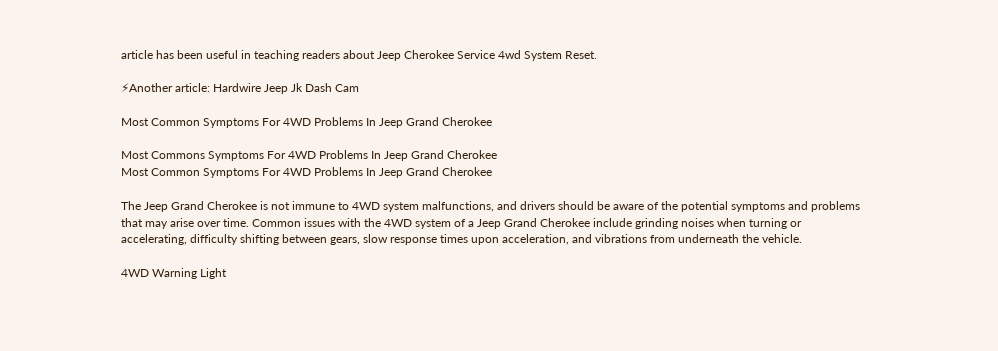article has been useful in teaching readers about Jeep Cherokee Service 4wd System Reset.

⚡Another article: Hardwire Jeep Jk Dash Cam

Most Common Symptoms For 4WD Problems In Jeep Grand Cherokee

Most Commons Symptoms For 4WD Problems In Jeep Grand Cherokee
Most Common Symptoms For 4WD Problems In Jeep Grand Cherokee

The Jeep Grand Cherokee is not immune to 4WD system malfunctions, and drivers should be aware of the potential symptoms and problems that may arise over time. Common issues with the 4WD system of a Jeep Grand Cherokee include grinding noises when turning or accelerating, difficulty shifting between gears, slow response times upon acceleration, and vibrations from underneath the vehicle.

4WD Warning Light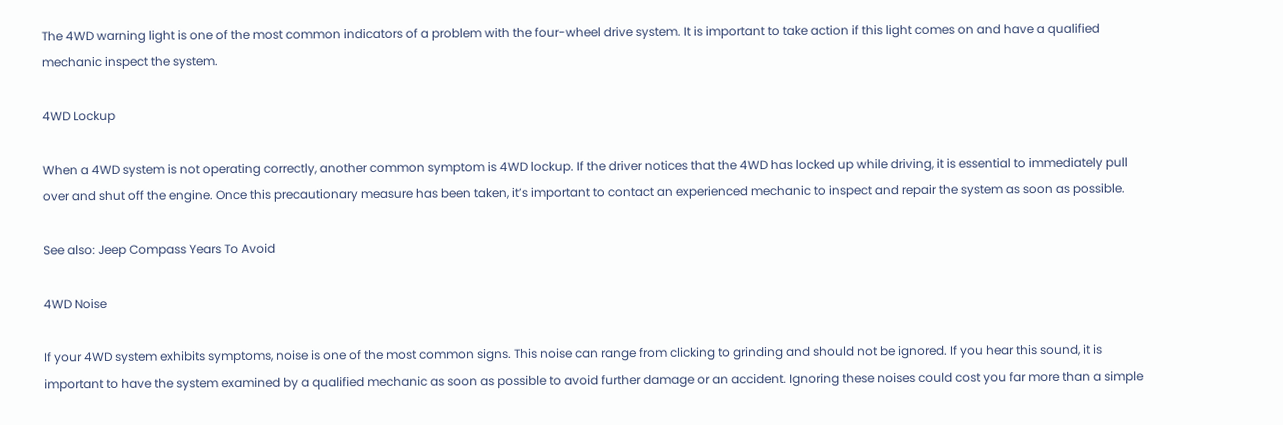The 4WD warning light is one of the most common indicators of a problem with the four-wheel drive system. It is important to take action if this light comes on and have a qualified mechanic inspect the system.

4WD Lockup

When a 4WD system is not operating correctly, another common symptom is 4WD lockup. If the driver notices that the 4WD has locked up while driving, it is essential to immediately pull over and shut off the engine. Once this precautionary measure has been taken, it’s important to contact an experienced mechanic to inspect and repair the system as soon as possible.

See also: Jeep Compass Years To Avoid

4WD Noise

If your 4WD system exhibits symptoms, noise is one of the most common signs. This noise can range from clicking to grinding and should not be ignored. If you hear this sound, it is important to have the system examined by a qualified mechanic as soon as possible to avoid further damage or an accident. Ignoring these noises could cost you far more than a simple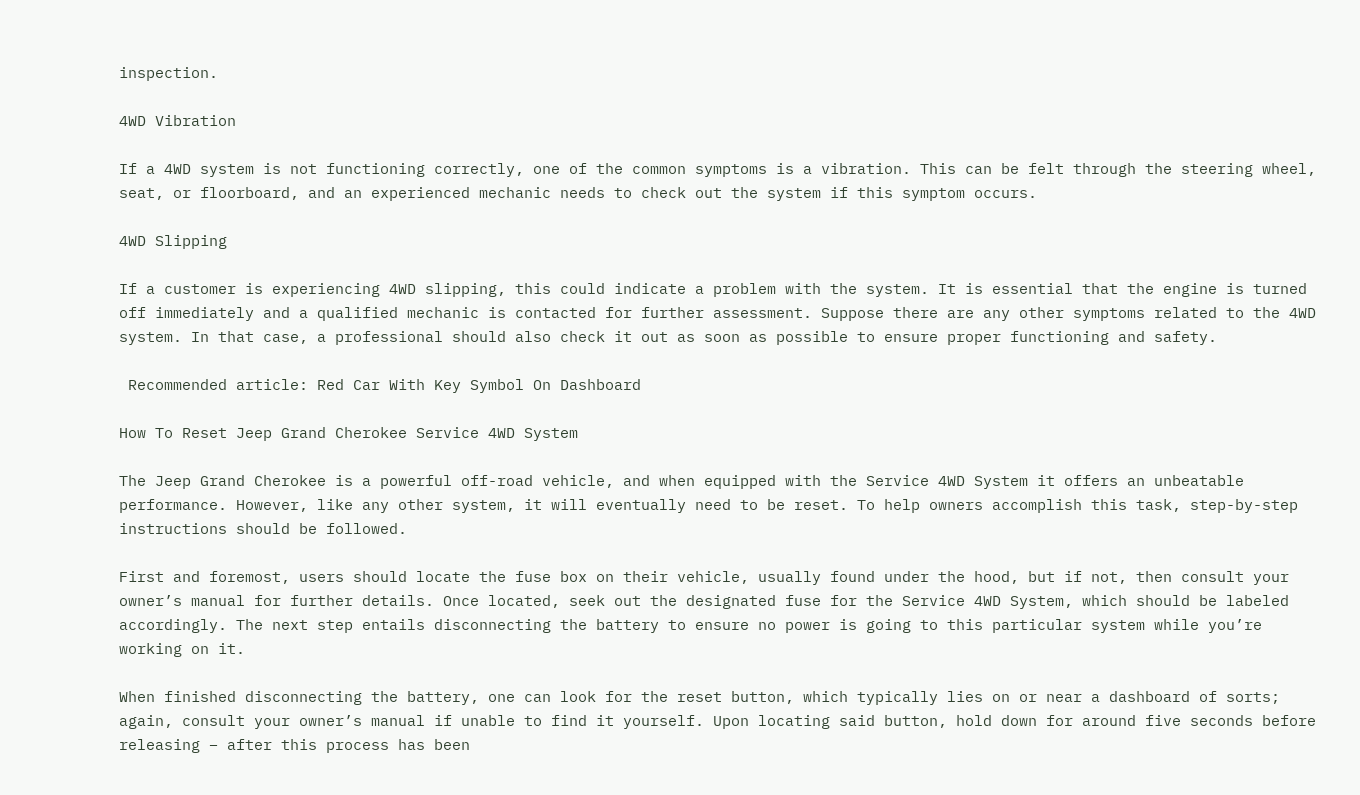inspection.

4WD Vibration

If a 4WD system is not functioning correctly, one of the common symptoms is a vibration. This can be felt through the steering wheel, seat, or floorboard, and an experienced mechanic needs to check out the system if this symptom occurs.

4WD Slipping

If a customer is experiencing 4WD slipping, this could indicate a problem with the system. It is essential that the engine is turned off immediately and a qualified mechanic is contacted for further assessment. Suppose there are any other symptoms related to the 4WD system. In that case, a professional should also check it out as soon as possible to ensure proper functioning and safety.

 Recommended article: Red Car With Key Symbol On Dashboard

How To Reset Jeep Grand Cherokee Service 4WD System

The Jeep Grand Cherokee is a powerful off-road vehicle, and when equipped with the Service 4WD System it offers an unbeatable performance. However, like any other system, it will eventually need to be reset. To help owners accomplish this task, step-by-step instructions should be followed.

First and foremost, users should locate the fuse box on their vehicle, usually found under the hood, but if not, then consult your owner’s manual for further details. Once located, seek out the designated fuse for the Service 4WD System, which should be labeled accordingly. The next step entails disconnecting the battery to ensure no power is going to this particular system while you’re working on it.

When finished disconnecting the battery, one can look for the reset button, which typically lies on or near a dashboard of sorts; again, consult your owner’s manual if unable to find it yourself. Upon locating said button, hold down for around five seconds before releasing – after this process has been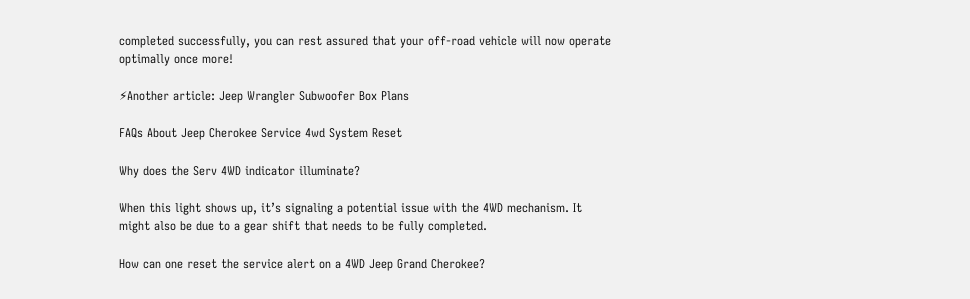completed successfully, you can rest assured that your off-road vehicle will now operate optimally once more!

⚡Another article: Jeep Wrangler Subwoofer Box Plans

FAQs About Jeep Cherokee Service 4wd System Reset

Why does the Serv 4WD indicator illuminate?

When this light shows up, it’s signaling a potential issue with the 4WD mechanism. It might also be due to a gear shift that needs to be fully completed.

How can one reset the service alert on a 4WD Jeep Grand Cherokee?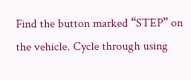Find the button marked “STEP” on the vehicle. Cycle through using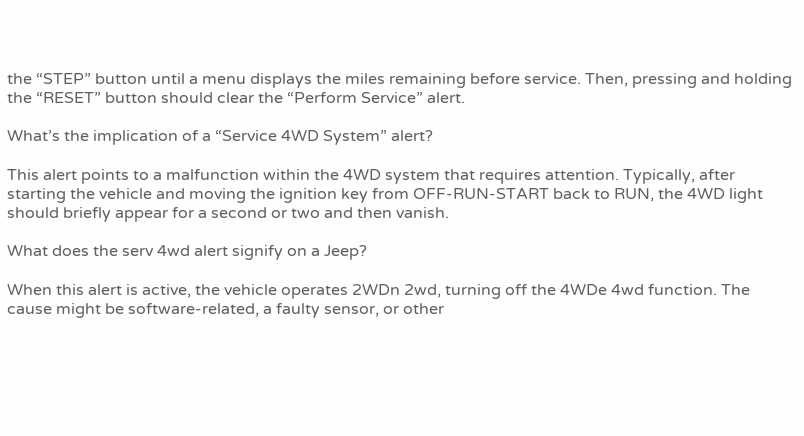the “STEP” button until a menu displays the miles remaining before service. Then, pressing and holding the “RESET” button should clear the “Perform Service” alert.

What’s the implication of a “Service 4WD System” alert?

This alert points to a malfunction within the 4WD system that requires attention. Typically, after starting the vehicle and moving the ignition key from OFF-RUN-START back to RUN, the 4WD light should briefly appear for a second or two and then vanish.

What does the serv 4wd alert signify on a Jeep?

When this alert is active, the vehicle operates 2WDn 2wd, turning off the 4WDe 4wd function. The cause might be software-related, a faulty sensor, or other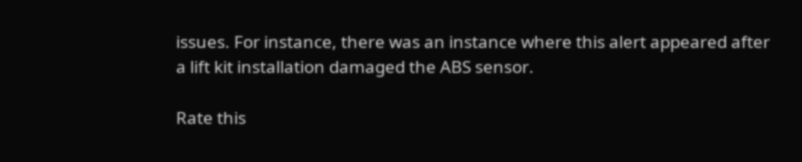issues. For instance, there was an instance where this alert appeared after a lift kit installation damaged the ABS sensor.

Rate this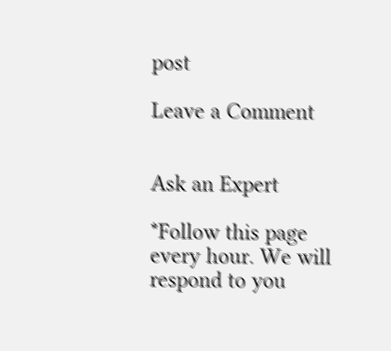post

Leave a Comment


Ask an Expert

*Follow this page every hour. We will respond to you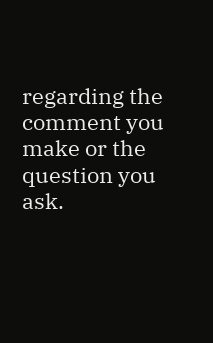regarding the comment you make or the question you ask.